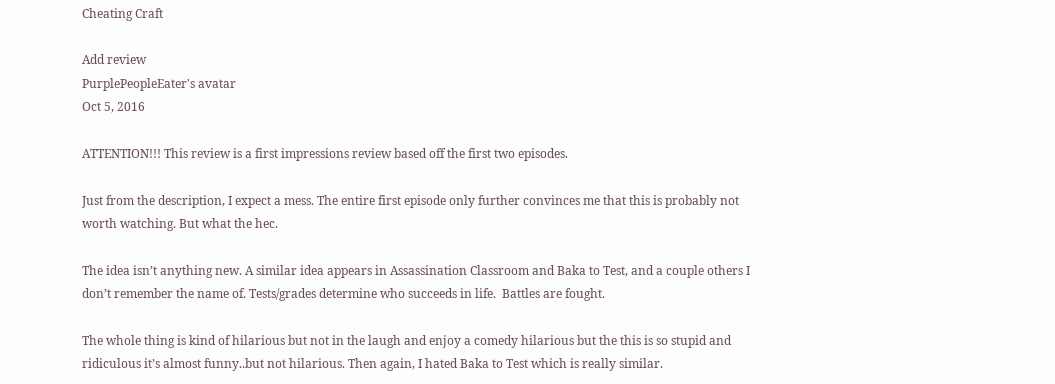Cheating Craft

Add review
PurplePeopleEater's avatar
Oct 5, 2016

ATTENTION!!! This review is a first impressions review based off the first two episodes.

Just from the description, I expect a mess. The entire first episode only further convinces me that this is probably not worth watching. But what the hec.

The idea isn’t anything new. A similar idea appears in Assassination Classroom and Baka to Test, and a couple others I don’t remember the name of. Tests/grades determine who succeeds in life.  Battles are fought.

The whole thing is kind of hilarious but not in the laugh and enjoy a comedy hilarious but the this is so stupid and ridiculous it’s almost funny..but not hilarious. Then again, I hated Baka to Test which is really similar.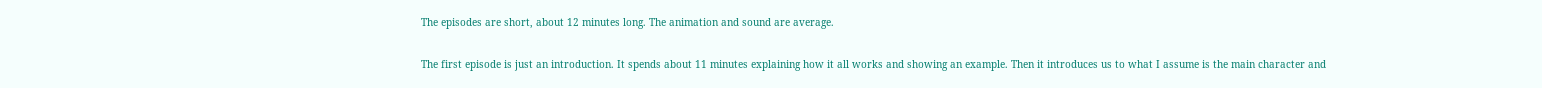The episodes are short, about 12 minutes long. The animation and sound are average.

The first episode is just an introduction. It spends about 11 minutes explaining how it all works and showing an example. Then it introduces us to what I assume is the main character and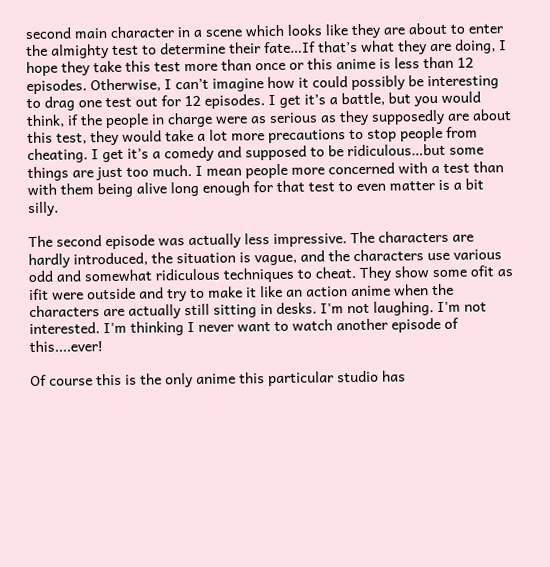second main character in a scene which looks like they are about to enter the almighty test to determine their fate…If that’s what they are doing, I hope they take this test more than once or this anime is less than 12 episodes. Otherwise, I can’t imagine how it could possibly be interesting to drag one test out for 12 episodes. I get it’s a battle, but you would think, if the people in charge were as serious as they supposedly are about this test, they would take a lot more precautions to stop people from cheating. I get it’s a comedy and supposed to be ridiculous…but some things are just too much. I mean people more concerned with a test than with them being alive long enough for that test to even matter is a bit silly.

The second episode was actually less impressive. The characters are hardly introduced, the situation is vague, and the characters use various odd and somewhat ridiculous techniques to cheat. They show some ofit as ifit were outside and try to make it like an action anime when the characters are actually still sitting in desks. I'm not laughing. I'm not interested. I'm thinking I never want to watch another episode of this....ever!

Of course this is the only anime this particular studio has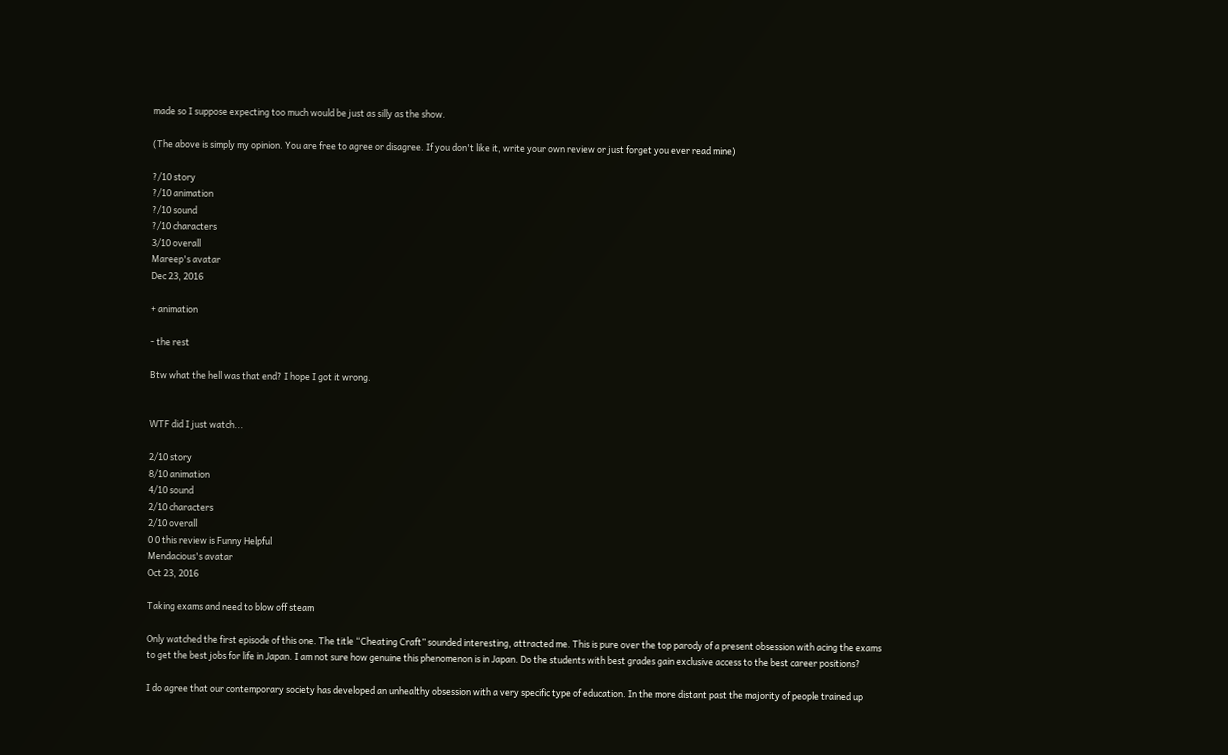made so I suppose expecting too much would be just as silly as the show.

(The above is simply my opinion. You are free to agree or disagree. If you don't like it, write your own review or just forget you ever read mine)

?/10 story
?/10 animation
?/10 sound
?/10 characters
3/10 overall
Mareep's avatar
Dec 23, 2016

+ animation

- the rest

Btw what the hell was that end? I hope I got it wrong.


WTF did I just watch...

2/10 story
8/10 animation
4/10 sound
2/10 characters
2/10 overall
0 0 this review is Funny Helpful
Mendacious's avatar
Oct 23, 2016

Taking exams and need to blow off steam

Only watched the first episode of this one. The title “Cheating Craft” sounded interesting, attracted me. This is pure over the top parody of a present obsession with acing the exams to get the best jobs for life in Japan. I am not sure how genuine this phenomenon is in Japan. Do the students with best grades gain exclusive access to the best career positions?

I do agree that our contemporary society has developed an unhealthy obsession with a very specific type of education. In the more distant past the majority of people trained up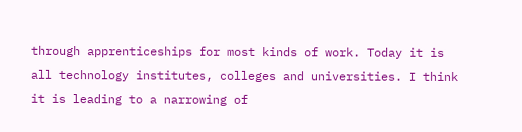through apprenticeships for most kinds of work. Today it is all technology institutes, colleges and universities. I think it is leading to a narrowing of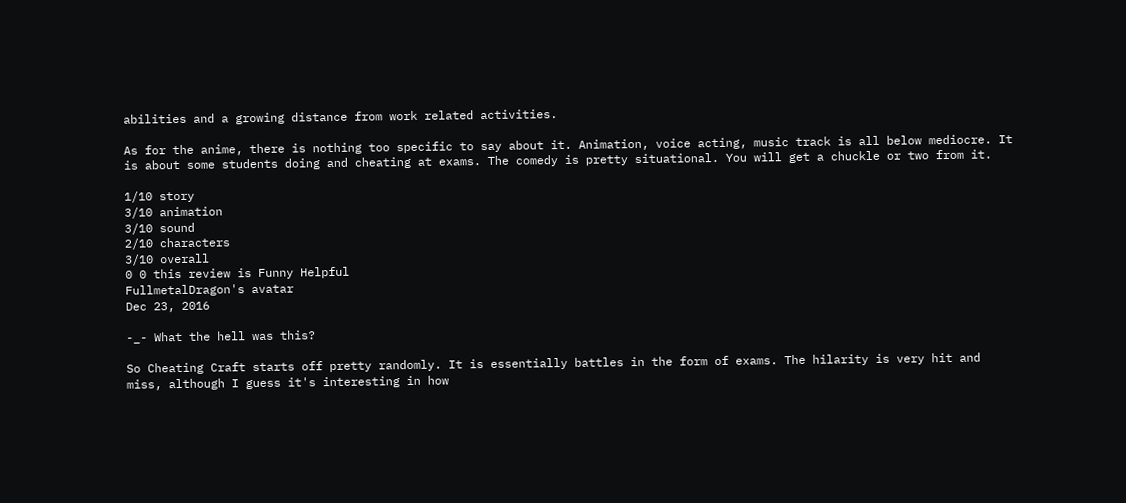abilities and a growing distance from work related activities.

As for the anime, there is nothing too specific to say about it. Animation, voice acting, music track is all below mediocre. It is about some students doing and cheating at exams. The comedy is pretty situational. You will get a chuckle or two from it.

1/10 story
3/10 animation
3/10 sound
2/10 characters
3/10 overall
0 0 this review is Funny Helpful
FullmetalDragon's avatar
Dec 23, 2016

-_- What the hell was this?

So Cheating Craft starts off pretty randomly. It is essentially battles in the form of exams. The hilarity is very hit and miss, although I guess it's interesting in how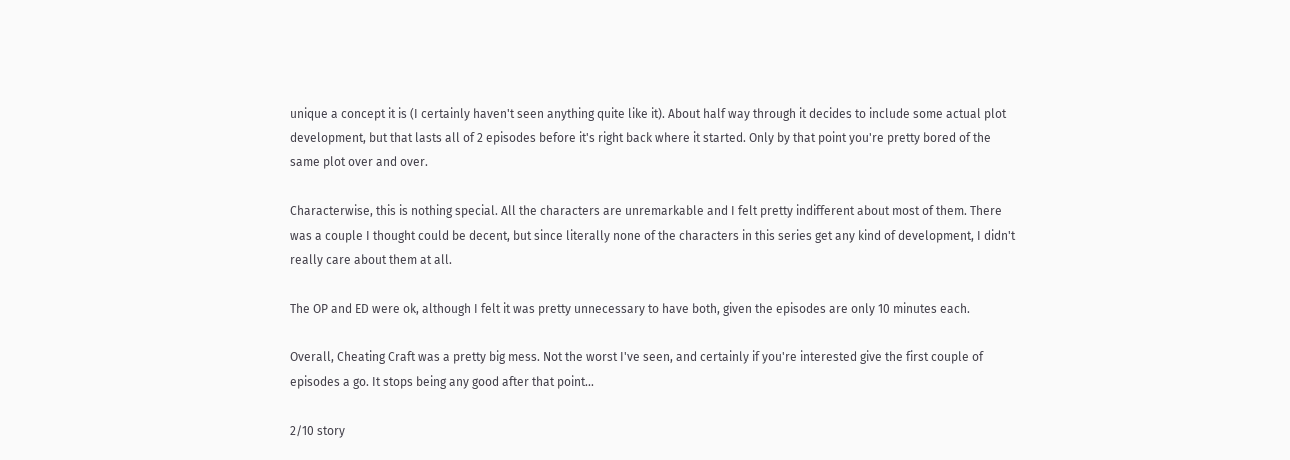unique a concept it is (I certainly haven't seen anything quite like it). About half way through it decides to include some actual plot development, but that lasts all of 2 episodes before it's right back where it started. Only by that point you're pretty bored of the same plot over and over.

Characterwise, this is nothing special. All the characters are unremarkable and I felt pretty indifferent about most of them. There was a couple I thought could be decent, but since literally none of the characters in this series get any kind of development, I didn't really care about them at all.

The OP and ED were ok, although I felt it was pretty unnecessary to have both, given the episodes are only 10 minutes each.

Overall, Cheating Craft was a pretty big mess. Not the worst I've seen, and certainly if you're interested give the first couple of episodes a go. It stops being any good after that point...

2/10 story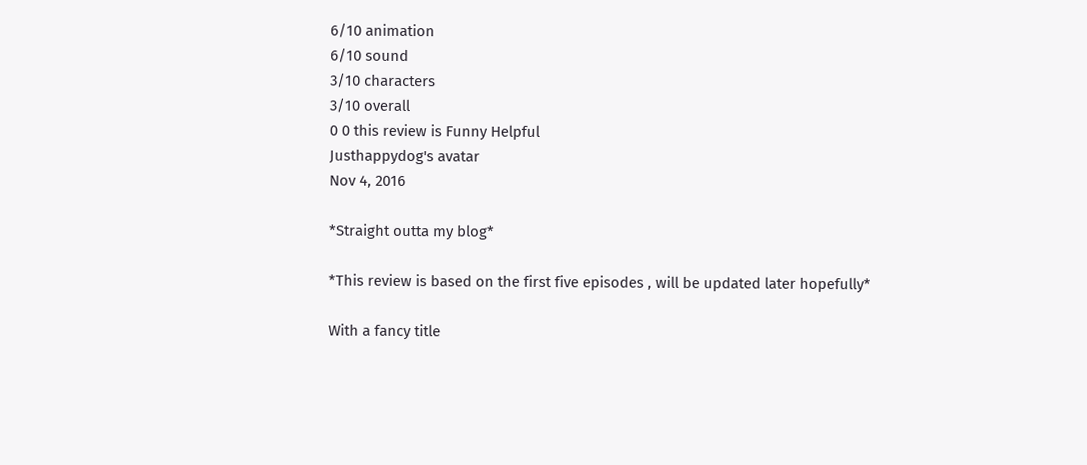6/10 animation
6/10 sound
3/10 characters
3/10 overall
0 0 this review is Funny Helpful
Justhappydog's avatar
Nov 4, 2016

*Straight outta my blog*

*This review is based on the first five episodes , will be updated later hopefully*

With a fancy title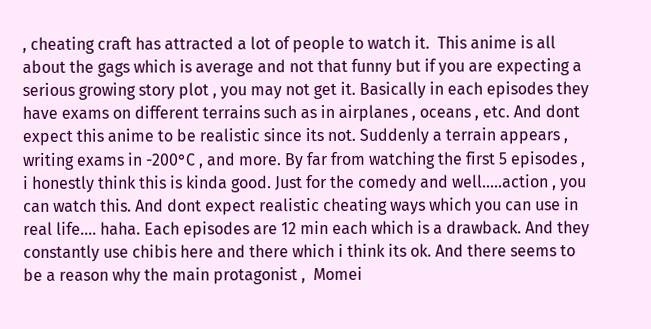, cheating craft has attracted a lot of people to watch it.  This anime is all about the gags which is average and not that funny but if you are expecting a serious growing story plot , you may not get it. Basically in each episodes they have exams on different terrains such as in airplanes , oceans , etc. And dont expect this anime to be realistic since its not. Suddenly a terrain appears , writing exams in -200°C , and more. By far from watching the first 5 episodes , i honestly think this is kinda good. Just for the comedy and well.....action , you can watch this. And dont expect realistic cheating ways which you can use in real life.... haha. Each episodes are 12 min each which is a drawback. And they constantly use chibis here and there which i think its ok. And there seems to be a reason why the main protagonist ,  Momei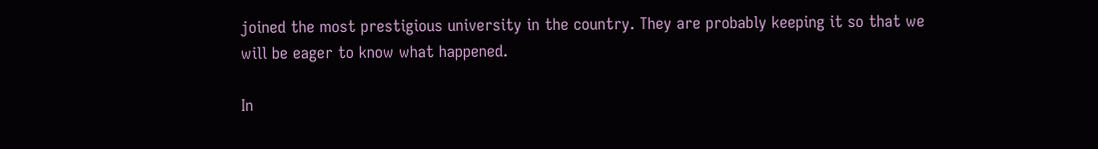joined the most prestigious university in the country. They are probably keeping it so that we will be eager to know what happened.

In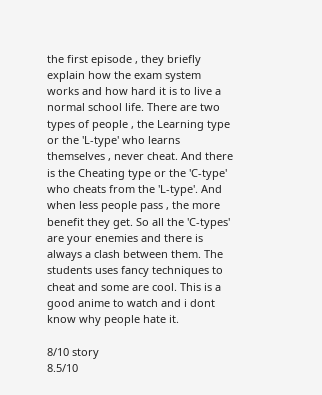the first episode , they briefly explain how the exam system works and how hard it is to live a normal school life. There are two types of people , the Learning type or the 'L-type' who learns themselves , never cheat. And there is the Cheating type or the 'C-type' who cheats from the 'L-type'. And when less people pass , the more benefit they get. So all the 'C-types' are your enemies and there is always a clash between them. The students uses fancy techniques to cheat and some are cool. This is a good anime to watch and i dont know why people hate it.

8/10 story
8.5/10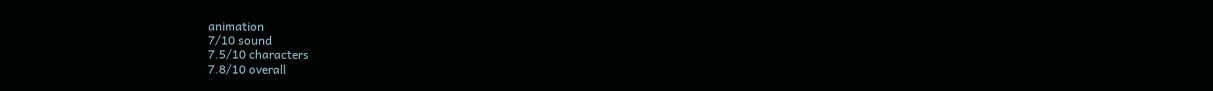animation
7/10 sound
7.5/10 characters
7.8/10 overall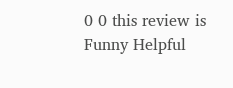0 0 this review is Funny Helpful